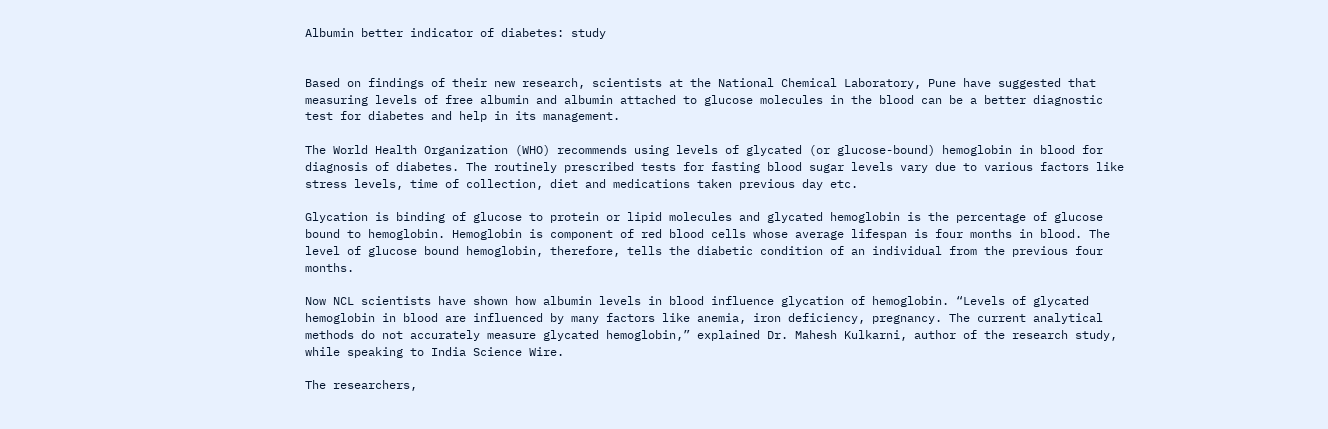Albumin better indicator of diabetes: study


Based on findings of their new research, scientists at the National Chemical Laboratory, Pune have suggested that measuring levels of free albumin and albumin attached to glucose molecules in the blood can be a better diagnostic test for diabetes and help in its management.

The World Health Organization (WHO) recommends using levels of glycated (or glucose-bound) hemoglobin in blood for diagnosis of diabetes. The routinely prescribed tests for fasting blood sugar levels vary due to various factors like stress levels, time of collection, diet and medications taken previous day etc.

Glycation is binding of glucose to protein or lipid molecules and glycated hemoglobin is the percentage of glucose bound to hemoglobin. Hemoglobin is component of red blood cells whose average lifespan is four months in blood. The level of glucose bound hemoglobin, therefore, tells the diabetic condition of an individual from the previous four months.

Now NCL scientists have shown how albumin levels in blood influence glycation of hemoglobin. “Levels of glycated hemoglobin in blood are influenced by many factors like anemia, iron deficiency, pregnancy. The current analytical methods do not accurately measure glycated hemoglobin,” explained Dr. Mahesh Kulkarni, author of the research study, while speaking to India Science Wire.

The researchers,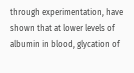through experimentation, have shown that at lower levels of albumin in blood, glycation of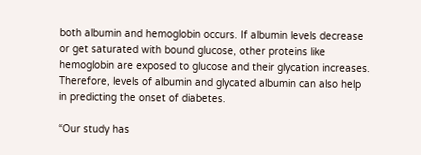both albumin and hemoglobin occurs. If albumin levels decrease or get saturated with bound glucose, other proteins like hemoglobin are exposed to glucose and their glycation increases. Therefore, levels of albumin and glycated albumin can also help in predicting the onset of diabetes.

“Our study has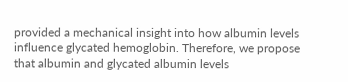provided a mechanical insight into how albumin levels influence glycated hemoglobin. Therefore, we propose that albumin and glycated albumin levels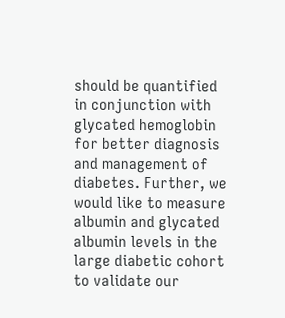should be quantified in conjunction with glycated hemoglobin for better diagnosis and management of diabetes. Further, we would like to measure albumin and glycated albumin levels in the large diabetic cohort to validate our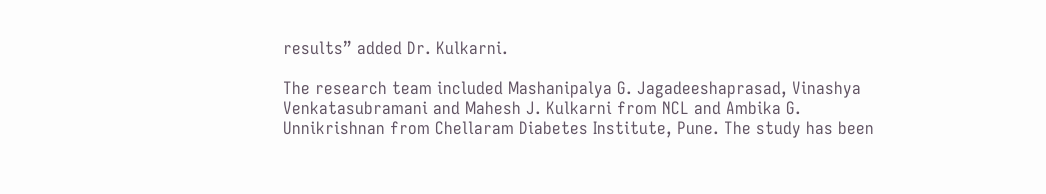results” added Dr. Kulkarni.

The research team included Mashanipalya G. Jagadeeshaprasad, Vinashya Venkatasubramani and Mahesh J. Kulkarni from NCL and Ambika G. Unnikrishnan from Chellaram Diabetes Institute, Pune. The study has been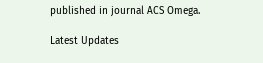published in journal ACS Omega.

Latest Updates